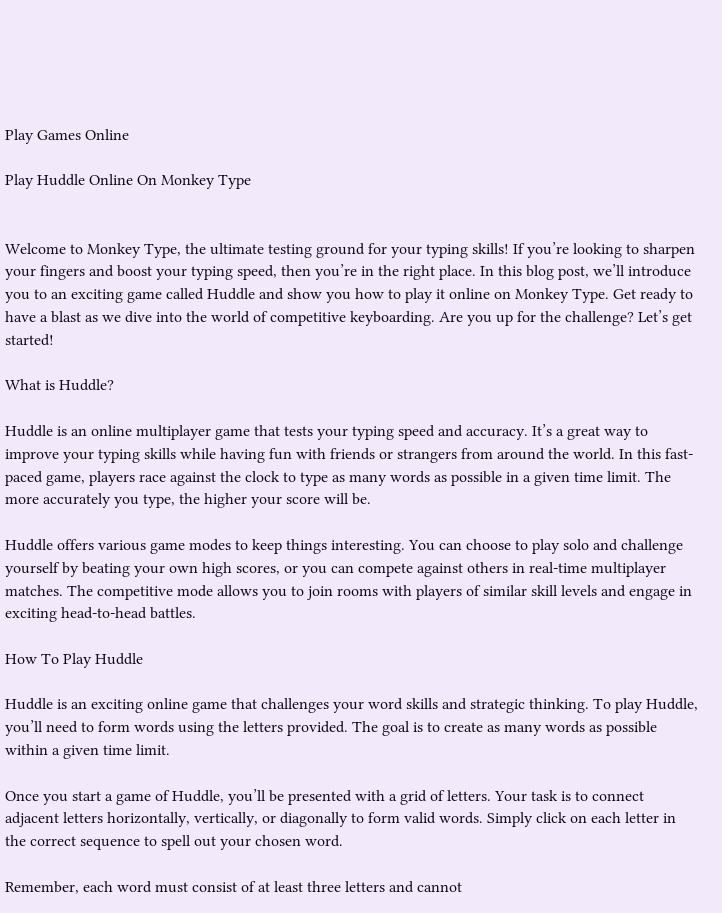Play Games Online

Play Huddle Online On Monkey Type


Welcome to Monkey Type, the ultimate testing ground for your typing skills! If you’re looking to sharpen your fingers and boost your typing speed, then you’re in the right place. In this blog post, we’ll introduce you to an exciting game called Huddle and show you how to play it online on Monkey Type. Get ready to have a blast as we dive into the world of competitive keyboarding. Are you up for the challenge? Let’s get started!

What is Huddle?

Huddle is an online multiplayer game that tests your typing speed and accuracy. It’s a great way to improve your typing skills while having fun with friends or strangers from around the world. In this fast-paced game, players race against the clock to type as many words as possible in a given time limit. The more accurately you type, the higher your score will be.

Huddle offers various game modes to keep things interesting. You can choose to play solo and challenge yourself by beating your own high scores, or you can compete against others in real-time multiplayer matches. The competitive mode allows you to join rooms with players of similar skill levels and engage in exciting head-to-head battles.

How To Play Huddle

Huddle is an exciting online game that challenges your word skills and strategic thinking. To play Huddle, you’ll need to form words using the letters provided. The goal is to create as many words as possible within a given time limit.

Once you start a game of Huddle, you’ll be presented with a grid of letters. Your task is to connect adjacent letters horizontally, vertically, or diagonally to form valid words. Simply click on each letter in the correct sequence to spell out your chosen word.

Remember, each word must consist of at least three letters and cannot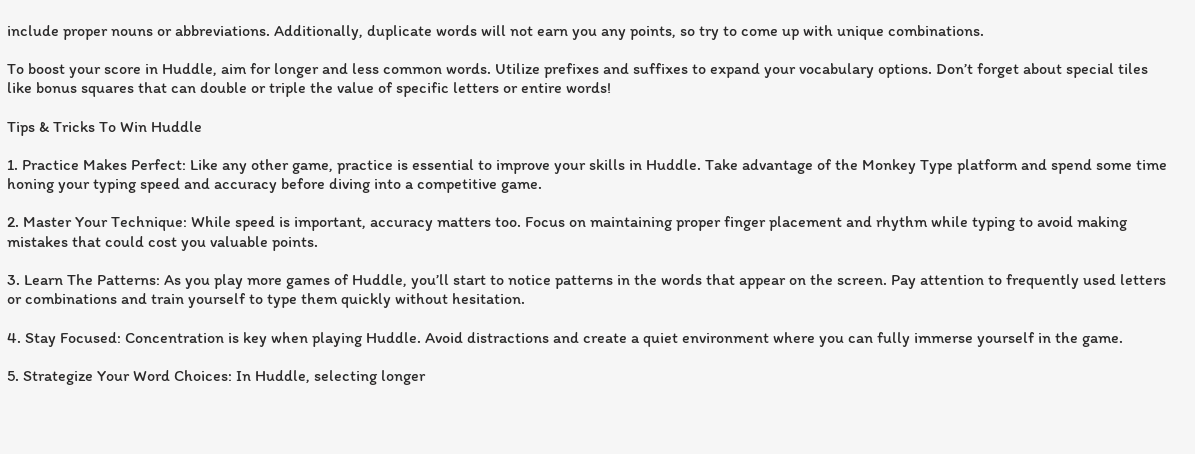include proper nouns or abbreviations. Additionally, duplicate words will not earn you any points, so try to come up with unique combinations.

To boost your score in Huddle, aim for longer and less common words. Utilize prefixes and suffixes to expand your vocabulary options. Don’t forget about special tiles like bonus squares that can double or triple the value of specific letters or entire words!

Tips & Tricks To Win Huddle

1. Practice Makes Perfect: Like any other game, practice is essential to improve your skills in Huddle. Take advantage of the Monkey Type platform and spend some time honing your typing speed and accuracy before diving into a competitive game.

2. Master Your Technique: While speed is important, accuracy matters too. Focus on maintaining proper finger placement and rhythm while typing to avoid making mistakes that could cost you valuable points.

3. Learn The Patterns: As you play more games of Huddle, you’ll start to notice patterns in the words that appear on the screen. Pay attention to frequently used letters or combinations and train yourself to type them quickly without hesitation.

4. Stay Focused: Concentration is key when playing Huddle. Avoid distractions and create a quiet environment where you can fully immerse yourself in the game.

5. Strategize Your Word Choices: In Huddle, selecting longer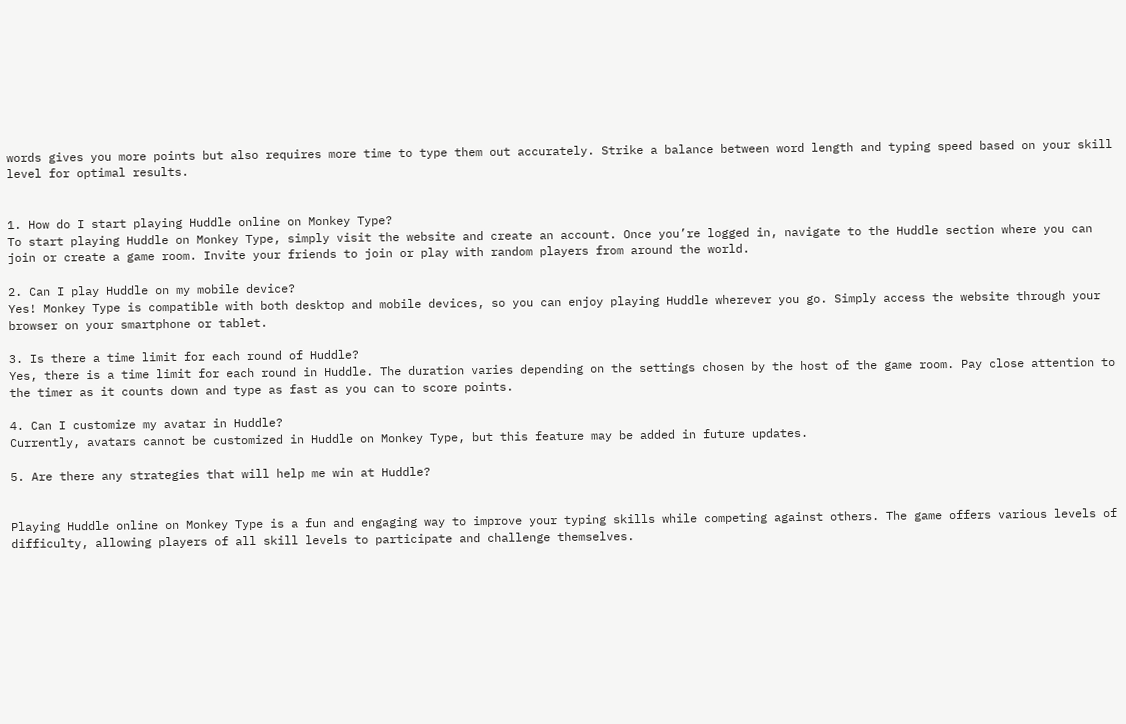words gives you more points but also requires more time to type them out accurately. Strike a balance between word length and typing speed based on your skill level for optimal results.


1. How do I start playing Huddle online on Monkey Type?
To start playing Huddle on Monkey Type, simply visit the website and create an account. Once you’re logged in, navigate to the Huddle section where you can join or create a game room. Invite your friends to join or play with random players from around the world.

2. Can I play Huddle on my mobile device?
Yes! Monkey Type is compatible with both desktop and mobile devices, so you can enjoy playing Huddle wherever you go. Simply access the website through your browser on your smartphone or tablet.

3. Is there a time limit for each round of Huddle?
Yes, there is a time limit for each round in Huddle. The duration varies depending on the settings chosen by the host of the game room. Pay close attention to the timer as it counts down and type as fast as you can to score points.

4. Can I customize my avatar in Huddle?
Currently, avatars cannot be customized in Huddle on Monkey Type, but this feature may be added in future updates.

5. Are there any strategies that will help me win at Huddle?


Playing Huddle online on Monkey Type is a fun and engaging way to improve your typing skills while competing against others. The game offers various levels of difficulty, allowing players of all skill levels to participate and challenge themselves.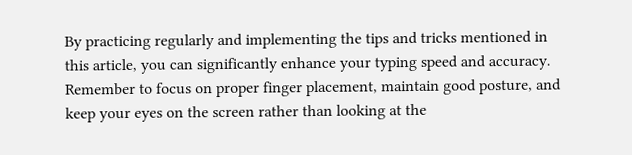By practicing regularly and implementing the tips and tricks mentioned in this article, you can significantly enhance your typing speed and accuracy. Remember to focus on proper finger placement, maintain good posture, and keep your eyes on the screen rather than looking at the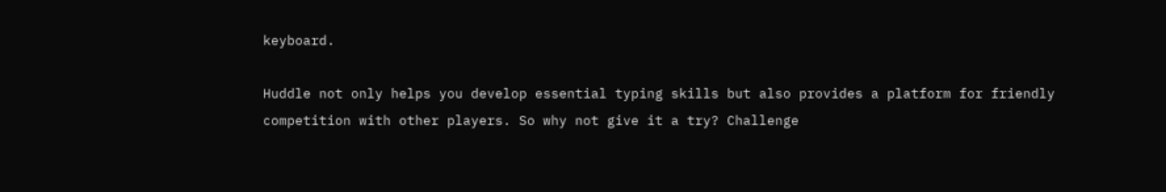keyboard.

Huddle not only helps you develop essential typing skills but also provides a platform for friendly competition with other players. So why not give it a try? Challenge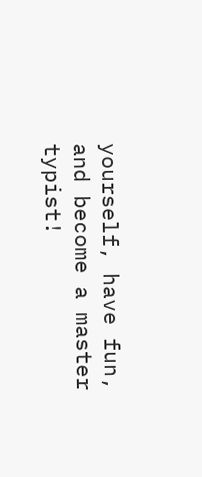yourself, have fun, and become a master typist!